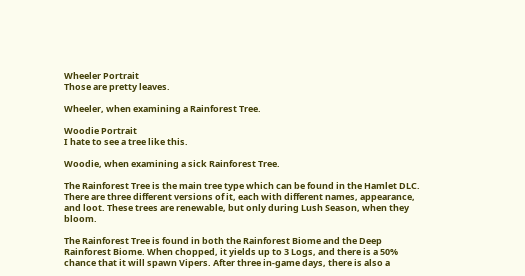Wheeler Portrait
Those are pretty leaves.

Wheeler, when examining a Rainforest Tree.

Woodie Portrait
I hate to see a tree like this.

Woodie, when examining a sick Rainforest Tree.

The Rainforest Tree is the main tree type which can be found in the Hamlet DLC. There are three different versions of it, each with different names, appearance, and loot. These trees are renewable, but only during Lush Season, when they bloom.

The Rainforest Tree is found in both the Rainforest Biome and the Deep Rainforest Biome. When chopped, it yields up to 3 Logs, and there is a 50% chance that it will spawn Vipers. After three in-game days, there is also a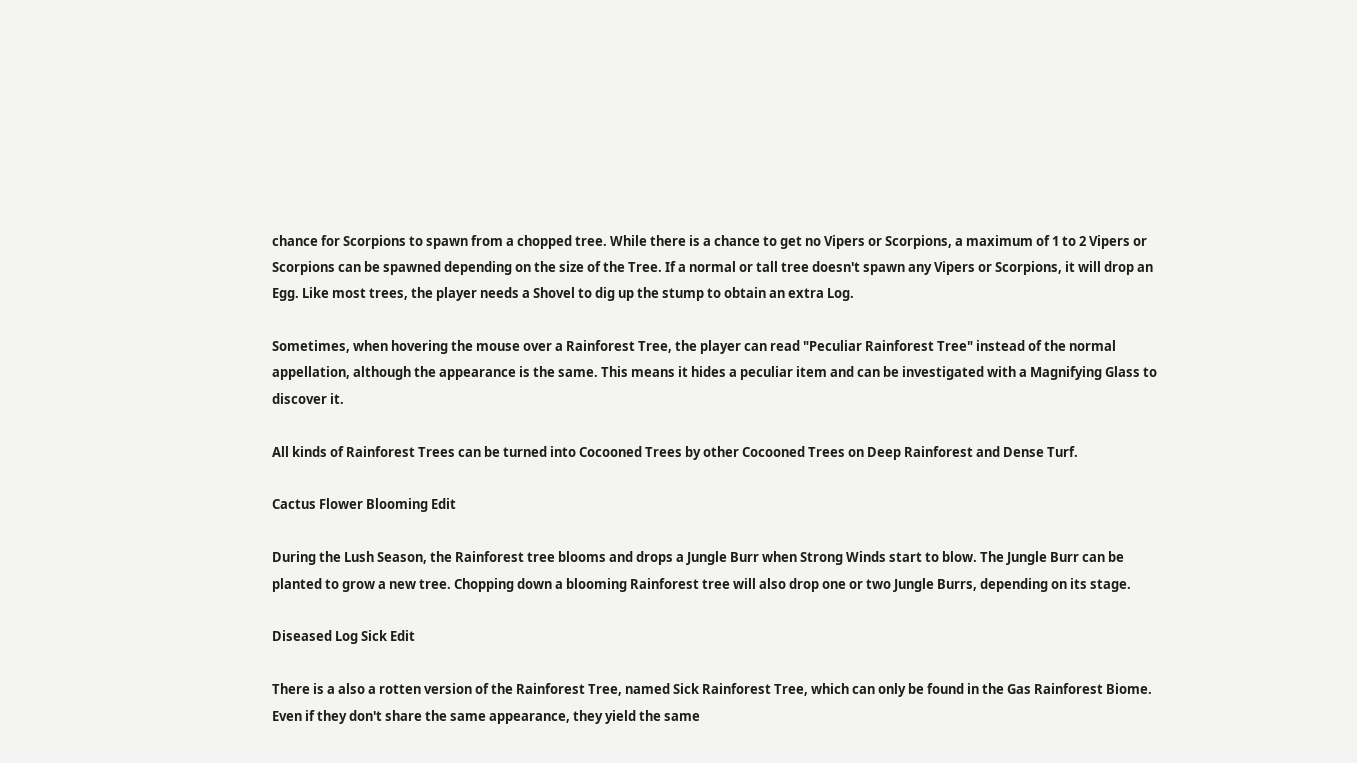chance for Scorpions to spawn from a chopped tree. While there is a chance to get no Vipers or Scorpions, a maximum of 1 to 2 Vipers or Scorpions can be spawned depending on the size of the Tree. If a normal or tall tree doesn't spawn any Vipers or Scorpions, it will drop an Egg. Like most trees, the player needs a Shovel to dig up the stump to obtain an extra Log.

Sometimes, when hovering the mouse over a Rainforest Tree, the player can read "Peculiar Rainforest Tree" instead of the normal appellation, although the appearance is the same. This means it hides a peculiar item and can be investigated with a Magnifying Glass to discover it.

All kinds of Rainforest Trees can be turned into Cocooned Trees by other Cocooned Trees on Deep Rainforest and Dense Turf.

Cactus Flower Blooming Edit

During the Lush Season, the Rainforest tree blooms and drops a Jungle Burr when Strong Winds start to blow. The Jungle Burr can be planted to grow a new tree. Chopping down a blooming Rainforest tree will also drop one or two Jungle Burrs, depending on its stage.

Diseased Log Sick Edit

There is a also a rotten version of the Rainforest Tree, named Sick Rainforest Tree, which can only be found in the Gas Rainforest Biome. Even if they don't share the same appearance, they yield the same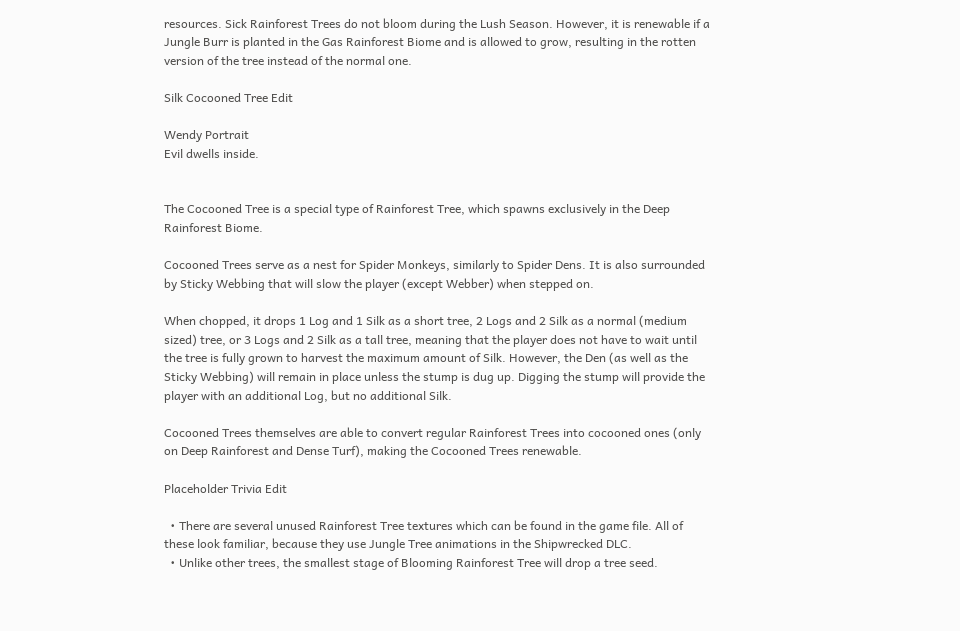resources. Sick Rainforest Trees do not bloom during the Lush Season. However, it is renewable if a Jungle Burr is planted in the Gas Rainforest Biome and is allowed to grow, resulting in the rotten version of the tree instead of the normal one.

Silk Cocooned Tree Edit

Wendy Portrait
Evil dwells inside.


The Cocooned Tree is a special type of Rainforest Tree, which spawns exclusively in the Deep Rainforest Biome.

Cocooned Trees serve as a nest for Spider Monkeys, similarly to Spider Dens. It is also surrounded by Sticky Webbing that will slow the player (except Webber) when stepped on.

When chopped, it drops 1 Log and 1 Silk as a short tree, 2 Logs and 2 Silk as a normal (medium sized) tree, or 3 Logs and 2 Silk as a tall tree, meaning that the player does not have to wait until the tree is fully grown to harvest the maximum amount of Silk. However, the Den (as well as the Sticky Webbing) will remain in place unless the stump is dug up. Digging the stump will provide the player with an additional Log, but no additional Silk.

Cocooned Trees themselves are able to convert regular Rainforest Trees into cocooned ones (only on Deep Rainforest and Dense Turf), making the Cocooned Trees renewable.

Placeholder Trivia Edit

  • There are several unused Rainforest Tree textures which can be found in the game file. All of these look familiar, because they use Jungle Tree animations in the Shipwrecked DLC.
  • Unlike other trees, the smallest stage of Blooming Rainforest Tree will drop a tree seed.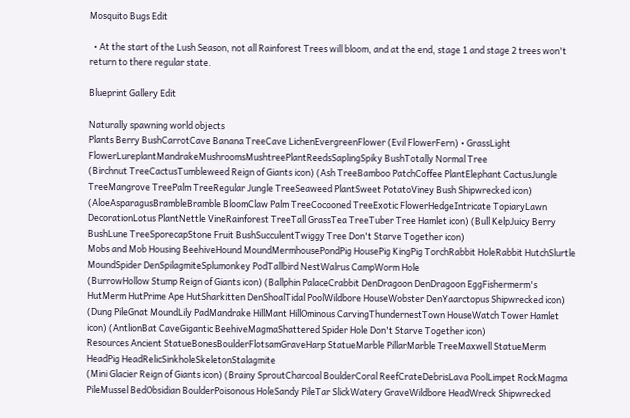Mosquito Bugs Edit

  • At the start of the Lush Season, not all Rainforest Trees will bloom, and at the end, stage 1 and stage 2 trees won't return to there regular state.

Blueprint Gallery Edit

Naturally spawning world objects
Plants Berry BushCarrotCave Banana TreeCave LichenEvergreenFlower (Evil FlowerFern) • GrassLight FlowerLureplantMandrakeMushroomsMushtreePlantReedsSaplingSpiky BushTotally Normal Tree
(Birchnut TreeCactusTumbleweed Reign of Giants icon) (Ash TreeBamboo PatchCoffee PlantElephant CactusJungle TreeMangrove TreePalm TreeRegular Jungle TreeSeaweed PlantSweet PotatoViney Bush Shipwrecked icon) (AloeAsparagusBrambleBramble BloomClaw Palm TreeCocooned TreeExotic FlowerHedgeIntricate TopiaryLawn DecorationLotus PlantNettle VineRainforest TreeTall GrassTea TreeTuber Tree Hamlet icon) (Bull KelpJuicy Berry BushLune TreeSporecapStone Fruit BushSucculentTwiggy Tree Don't Starve Together icon)
Mobs and Mob Housing BeehiveHound MoundMermhousePondPig HousePig KingPig TorchRabbit HoleRabbit HutchSlurtle MoundSpider DenSpilagmiteSplumonkey PodTallbird NestWalrus CampWorm Hole
(BurrowHollow Stump Reign of Giants icon) (Ballphin PalaceCrabbit DenDragoon DenDragoon EggFishermerm's HutMerm HutPrime Ape HutSharkitten DenShoalTidal PoolWildbore HouseWobster DenYaarctopus Shipwrecked icon) (Dung PileGnat MoundLily PadMandrake HillMant HillOminous CarvingThundernestTown HouseWatch Tower Hamlet icon) (AntlionBat CaveGigantic BeehiveMagmaShattered Spider Hole Don't Starve Together icon)
Resources Ancient StatueBonesBoulderFlotsamGraveHarp StatueMarble PillarMarble TreeMaxwell StatueMerm HeadPig HeadRelicSinkholeSkeletonStalagmite
(Mini Glacier Reign of Giants icon) (Brainy SproutCharcoal BoulderCoral ReefCrateDebrisLava PoolLimpet RockMagma PileMussel BedObsidian BoulderPoisonous HoleSandy PileTar SlickWatery GraveWildbore HeadWreck Shipwrecked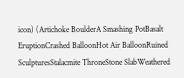icon) (Artichoke BoulderA Smashing PotBasalt EruptionCrashed BalloonHot Air BalloonRuined SculpturesStalacmite ThroneStone SlabWeathered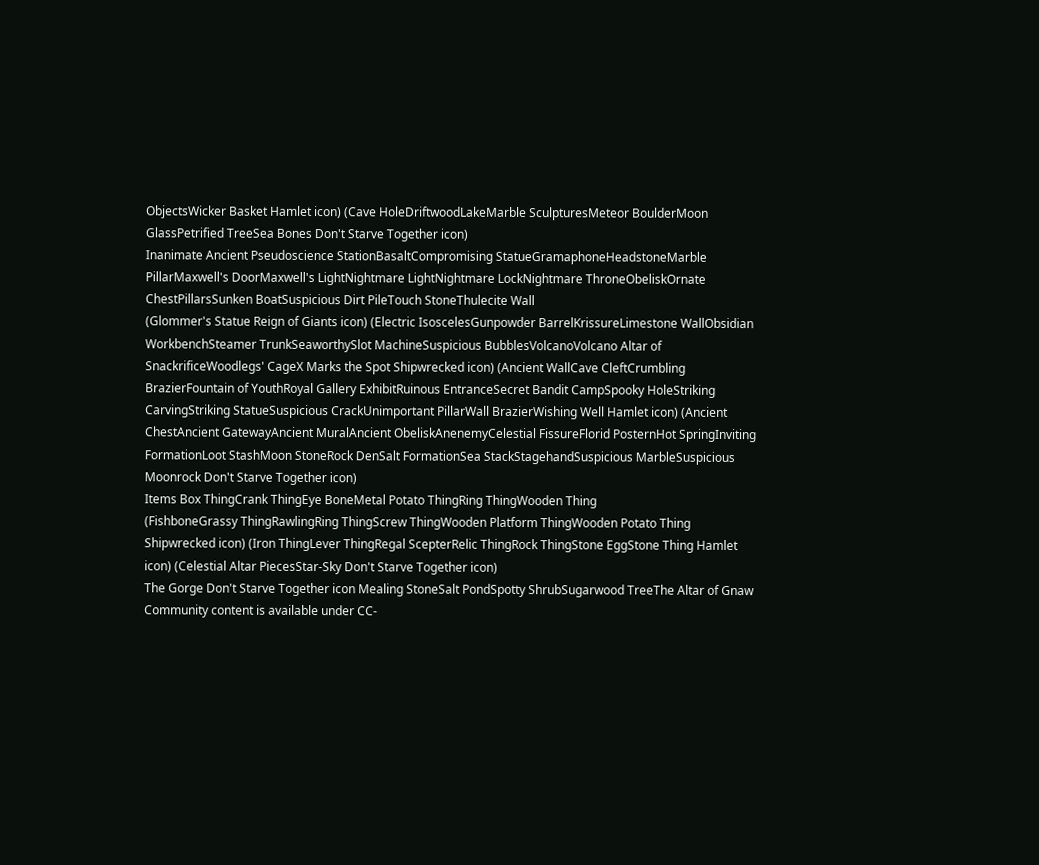ObjectsWicker Basket Hamlet icon) (Cave HoleDriftwoodLakeMarble SculpturesMeteor BoulderMoon GlassPetrified TreeSea Bones Don't Starve Together icon)
Inanimate Ancient Pseudoscience StationBasaltCompromising StatueGramaphoneHeadstoneMarble PillarMaxwell's DoorMaxwell's LightNightmare LightNightmare LockNightmare ThroneObeliskOrnate ChestPillarsSunken BoatSuspicious Dirt PileTouch StoneThulecite Wall
(Glommer's Statue Reign of Giants icon) (Electric IsoscelesGunpowder BarrelKrissureLimestone WallObsidian WorkbenchSteamer TrunkSeaworthySlot MachineSuspicious BubblesVolcanoVolcano Altar of SnackrificeWoodlegs' CageX Marks the Spot Shipwrecked icon) (Ancient WallCave CleftCrumbling BrazierFountain of YouthRoyal Gallery ExhibitRuinous EntranceSecret Bandit CampSpooky HoleStriking CarvingStriking StatueSuspicious CrackUnimportant PillarWall BrazierWishing Well Hamlet icon) (Ancient ChestAncient GatewayAncient MuralAncient ObeliskAnenemyCelestial FissureFlorid PosternHot SpringInviting FormationLoot StashMoon StoneRock DenSalt FormationSea StackStagehandSuspicious MarbleSuspicious Moonrock Don't Starve Together icon)
Items Box ThingCrank ThingEye BoneMetal Potato ThingRing ThingWooden Thing
(FishboneGrassy ThingRawlingRing ThingScrew ThingWooden Platform ThingWooden Potato Thing Shipwrecked icon) (Iron ThingLever ThingRegal ScepterRelic ThingRock ThingStone EggStone Thing Hamlet icon) (Celestial Altar PiecesStar-Sky Don't Starve Together icon)
The Gorge Don't Starve Together icon Mealing StoneSalt PondSpotty ShrubSugarwood TreeThe Altar of Gnaw
Community content is available under CC-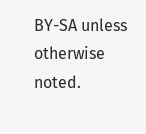BY-SA unless otherwise noted.